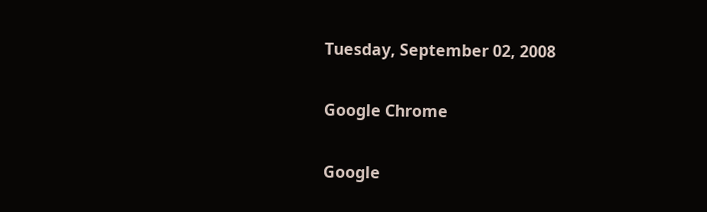Tuesday, September 02, 2008

Google Chrome

Google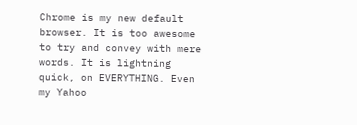Chrome is my new default browser. It is too awesome to try and convey with mere words. It is lightning quick, on EVERYTHING. Even my Yahoo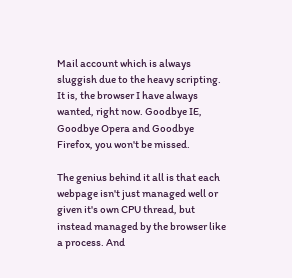Mail account which is always sluggish due to the heavy scripting. It is, the browser I have always wanted, right now. Goodbye IE, Goodbye Opera and Goodbye Firefox, you won't be missed.

The genius behind it all is that each webpage isn't just managed well or given it's own CPU thread, but instead managed by the browser like a process. And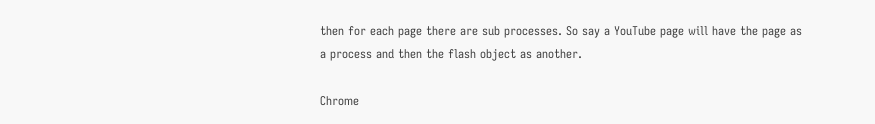then for each page there are sub processes. So say a YouTube page will have the page as a process and then the flash object as another.

Chrome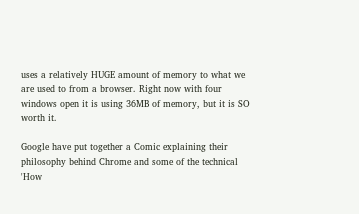uses a relatively HUGE amount of memory to what we are used to from a browser. Right now with four windows open it is using 36MB of memory, but it is SO worth it.

Google have put together a Comic explaining their philosophy behind Chrome and some of the technical 'How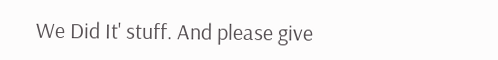We Did It' stuff. And please give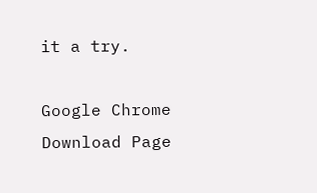it a try.

Google Chrome Download Page